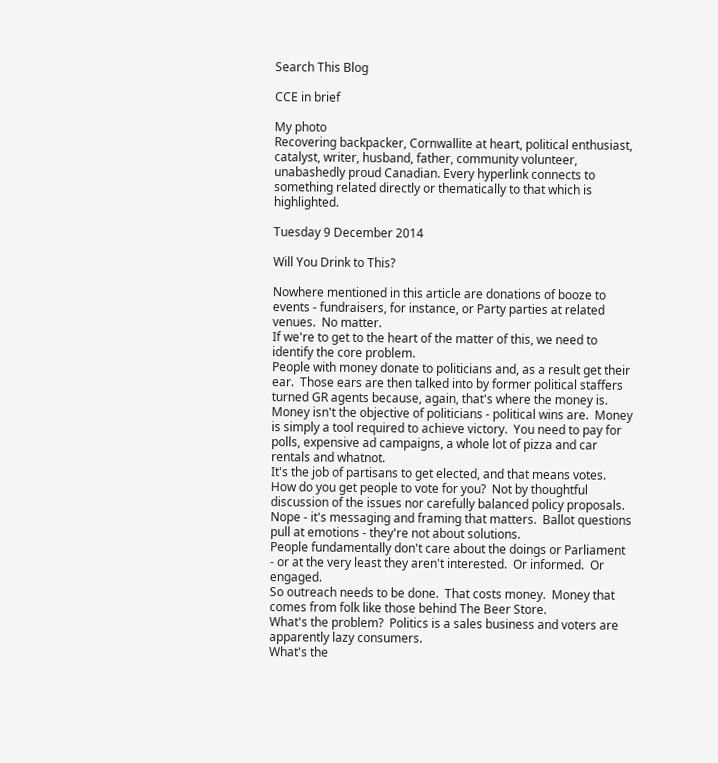Search This Blog

CCE in brief

My photo
Recovering backpacker, Cornwallite at heart, political enthusiast, catalyst, writer, husband, father, community volunteer, unabashedly proud Canadian. Every hyperlink connects to something related directly or thematically to that which is highlighted.

Tuesday 9 December 2014

Will You Drink to This?

Nowhere mentioned in this article are donations of booze to events - fundraisers, for instance, or Party parties at related venues.  No matter.
If we're to get to the heart of the matter of this, we need to identify the core problem.
People with money donate to politicians and, as a result get their ear.  Those ears are then talked into by former political staffers turned GR agents because, again, that's where the money is.
Money isn't the objective of politicians - political wins are.  Money is simply a tool required to achieve victory.  You need to pay for polls, expensive ad campaigns, a whole lot of pizza and car rentals and whatnot.
It's the job of partisans to get elected, and that means votes.  How do you get people to vote for you?  Not by thoughtful discussion of the issues nor carefully balanced policy proposals.  Nope - it's messaging and framing that matters.  Ballot questions pull at emotions - they're not about solutions.
People fundamentally don't care about the doings or Parliament - or at the very least they aren't interested.  Or informed.  Or engaged.
So outreach needs to be done.  That costs money.  Money that comes from folk like those behind The Beer Store.
What's the problem?  Politics is a sales business and voters are apparently lazy consumers.
What's the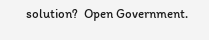solution?  Open Government.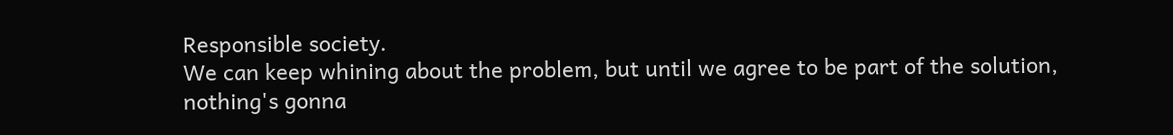Responsible society.
We can keep whining about the problem, but until we agree to be part of the solution, nothing's gonna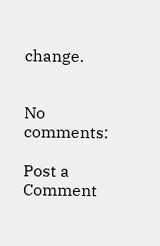change.


No comments:

Post a Comment